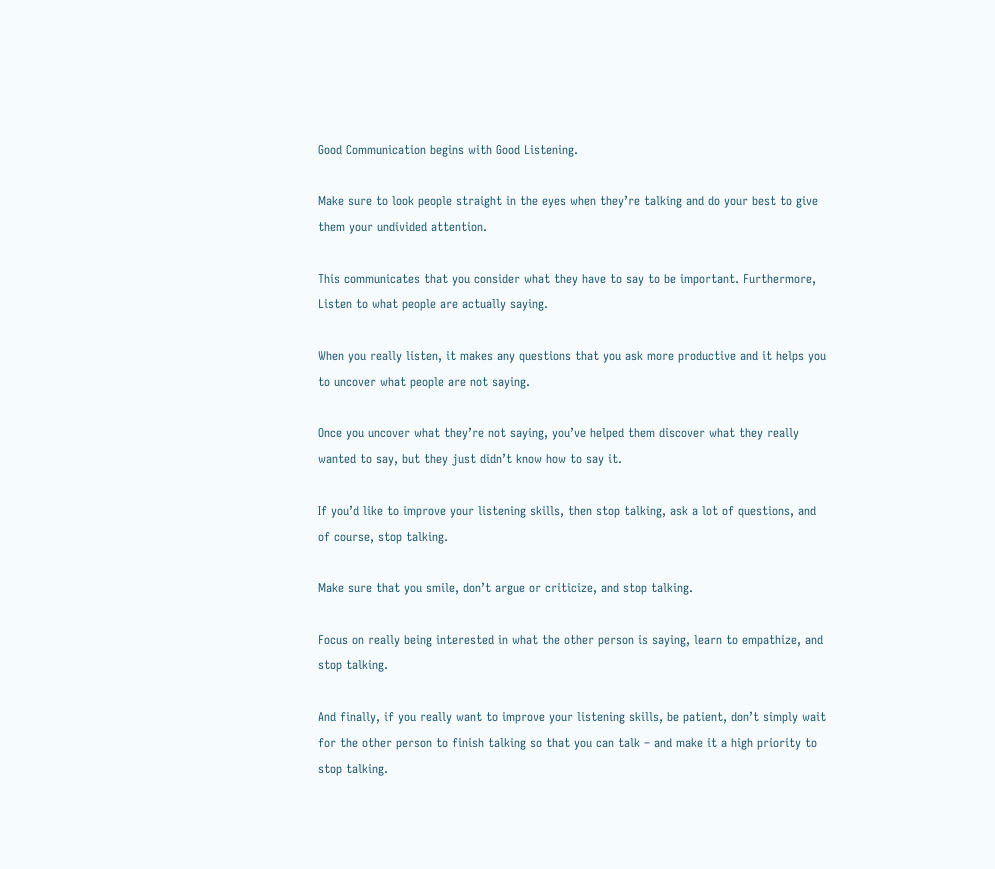Good Communication begins with Good Listening.

Make sure to look people straight in the eyes when they’re talking and do your best to give them your undivided attention.

This communicates that you consider what they have to say to be important. Furthermore, Listen to what people are actually saying.

When you really listen, it makes any questions that you ask more productive and it helps you to uncover what people are not saying.

Once you uncover what they’re not saying, you’ve helped them discover what they really wanted to say, but they just didn’t know how to say it.

If you’d like to improve your listening skills, then stop talking, ask a lot of questions, and of course, stop talking.

Make sure that you smile, don’t argue or criticize, and stop talking.

Focus on really being interested in what the other person is saying, learn to empathize, and stop talking.

And finally, if you really want to improve your listening skills, be patient, don’t simply wait for the other person to finish talking so that you can talk – and make it a high priority to stop talking.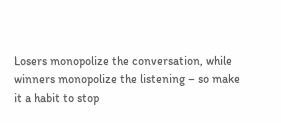Losers monopolize the conversation, while winners monopolize the listening – so make it a habit to stop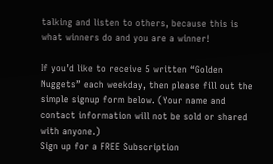talking and listen to others, because this is what winners do and you are a winner!

If you’d like to receive 5 written “Golden Nuggets” each weekday, then please fill out the simple signup form below. (Your name and contact information will not be sold or shared with anyone.)
Sign up for a FREE Subscription